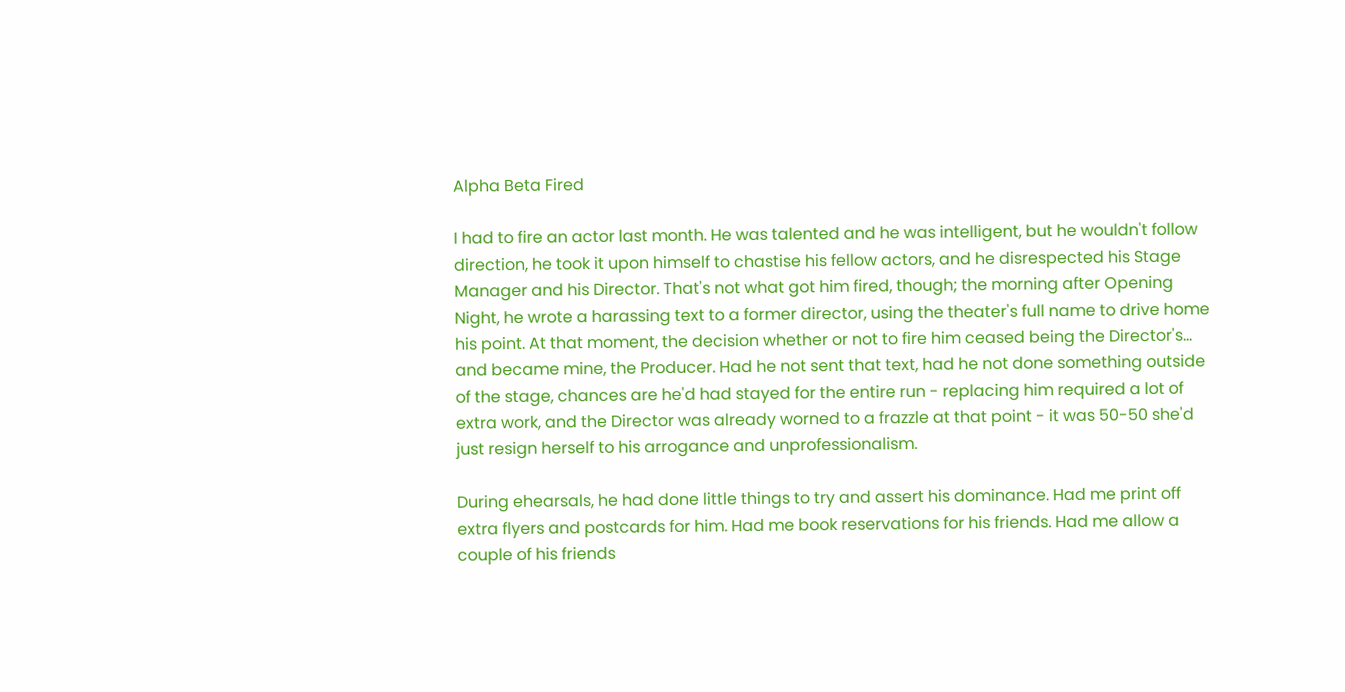Alpha Beta Fired

I had to fire an actor last month. He was talented and he was intelligent, but he wouldn't follow direction, he took it upon himself to chastise his fellow actors, and he disrespected his Stage Manager and his Director. That's not what got him fired, though; the morning after Opening Night, he wrote a harassing text to a former director, using the theater's full name to drive home his point. At that moment, the decision whether or not to fire him ceased being the Director's... and became mine, the Producer. Had he not sent that text, had he not done something outside of the stage, chances are he'd had stayed for the entire run - replacing him required a lot of extra work, and the Director was already worned to a frazzle at that point - it was 50-50 she'd just resign herself to his arrogance and unprofessionalism.

During ehearsals, he had done little things to try and assert his dominance. Had me print off extra flyers and postcards for him. Had me book reservations for his friends. Had me allow a couple of his friends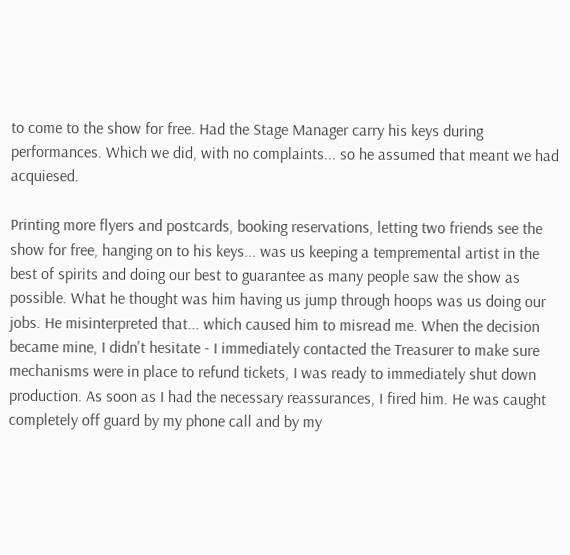to come to the show for free. Had the Stage Manager carry his keys during performances. Which we did, with no complaints... so he assumed that meant we had acquiesed.

Printing more flyers and postcards, booking reservations, letting two friends see the show for free, hanging on to his keys... was us keeping a tempremental artist in the best of spirits and doing our best to guarantee as many people saw the show as possible. What he thought was him having us jump through hoops was us doing our jobs. He misinterpreted that... which caused him to misread me. When the decision became mine, I didn't hesitate - I immediately contacted the Treasurer to make sure mechanisms were in place to refund tickets, I was ready to immediately shut down production. As soon as I had the necessary reassurances, I fired him. He was caught completely off guard by my phone call and by my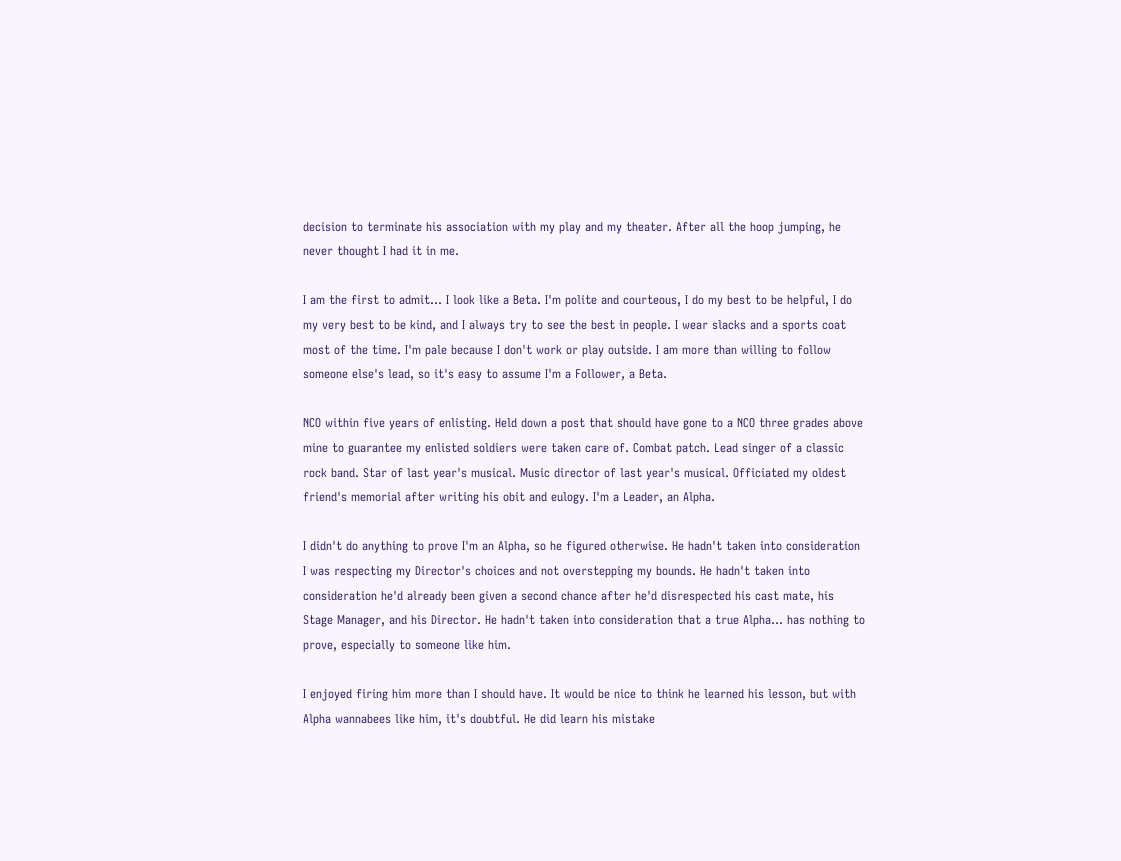decision to terminate his association with my play and my theater. After all the hoop jumping, he never thought I had it in me.

I am the first to admit... I look like a Beta. I'm polite and courteous, I do my best to be helpful, I do my very best to be kind, and I always try to see the best in people. I wear slacks and a sports coat most of the time. I'm pale because I don't work or play outside. I am more than willing to follow someone else's lead, so it's easy to assume I'm a Follower, a Beta.

NCO within five years of enlisting. Held down a post that should have gone to a NCO three grades above mine to guarantee my enlisted soldiers were taken care of. Combat patch. Lead singer of a classic rock band. Star of last year's musical. Music director of last year's musical. Officiated my oldest friend's memorial after writing his obit and eulogy. I'm a Leader, an Alpha.

I didn't do anything to prove I'm an Alpha, so he figured otherwise. He hadn't taken into consideration I was respecting my Director's choices and not overstepping my bounds. He hadn't taken into consideration he'd already been given a second chance after he'd disrespected his cast mate, his Stage Manager, and his Director. He hadn't taken into consideration that a true Alpha... has nothing to prove, especially to someone like him.

I enjoyed firing him more than I should have. It would be nice to think he learned his lesson, but with Alpha wannabees like him, it's doubtful. He did learn his mistake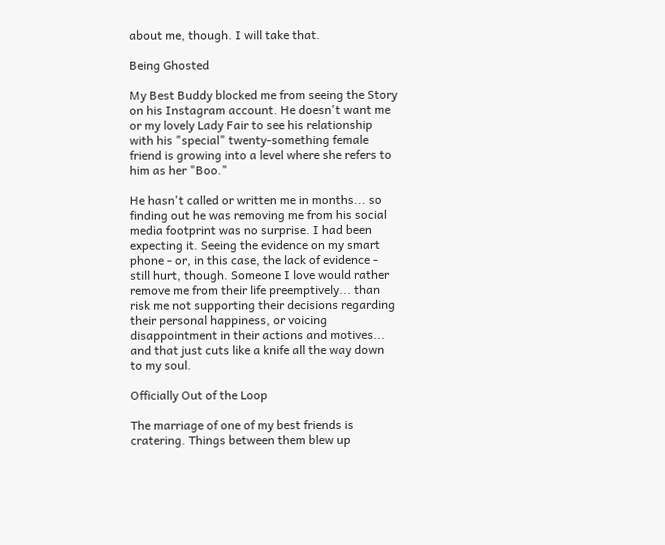about me, though. I will take that.

Being Ghosted

My Best Buddy blocked me from seeing the Story on his Instagram account. He doesn't want me or my lovely Lady Fair to see his relationship with his "special" twenty-something female friend is growing into a level where she refers to him as her "Boo."

He hasn't called or written me in months... so finding out he was removing me from his social media footprint was no surprise. I had been expecting it. Seeing the evidence on my smart phone - or, in this case, the lack of evidence - still hurt, though. Someone I love would rather remove me from their life preemptively... than risk me not supporting their decisions regarding their personal happiness, or voicing disappointment in their actions and motives... and that just cuts like a knife all the way down to my soul.

Officially Out of the Loop

The marriage of one of my best friends is cratering. Things between them blew up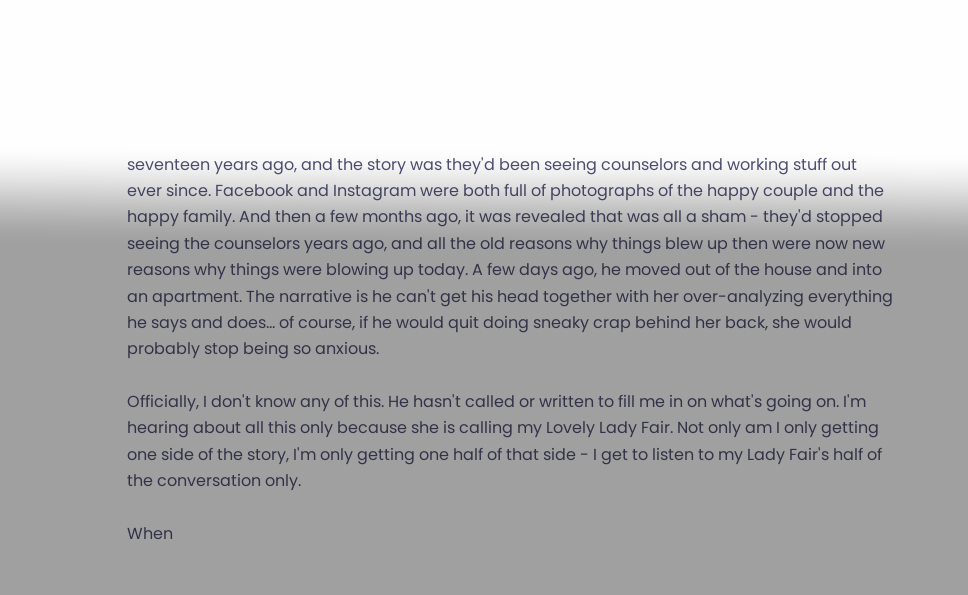seventeen years ago, and the story was they'd been seeing counselors and working stuff out ever since. Facebook and Instagram were both full of photographs of the happy couple and the happy family. And then a few months ago, it was revealed that was all a sham - they'd stopped seeing the counselors years ago, and all the old reasons why things blew up then were now new reasons why things were blowing up today. A few days ago, he moved out of the house and into an apartment. The narrative is he can't get his head together with her over-analyzing everything he says and does... of course, if he would quit doing sneaky crap behind her back, she would probably stop being so anxious.

Officially, I don't know any of this. He hasn't called or written to fill me in on what's going on. I'm hearing about all this only because she is calling my Lovely Lady Fair. Not only am I only getting one side of the story, I'm only getting one half of that side - I get to listen to my Lady Fair's half of the conversation only.

When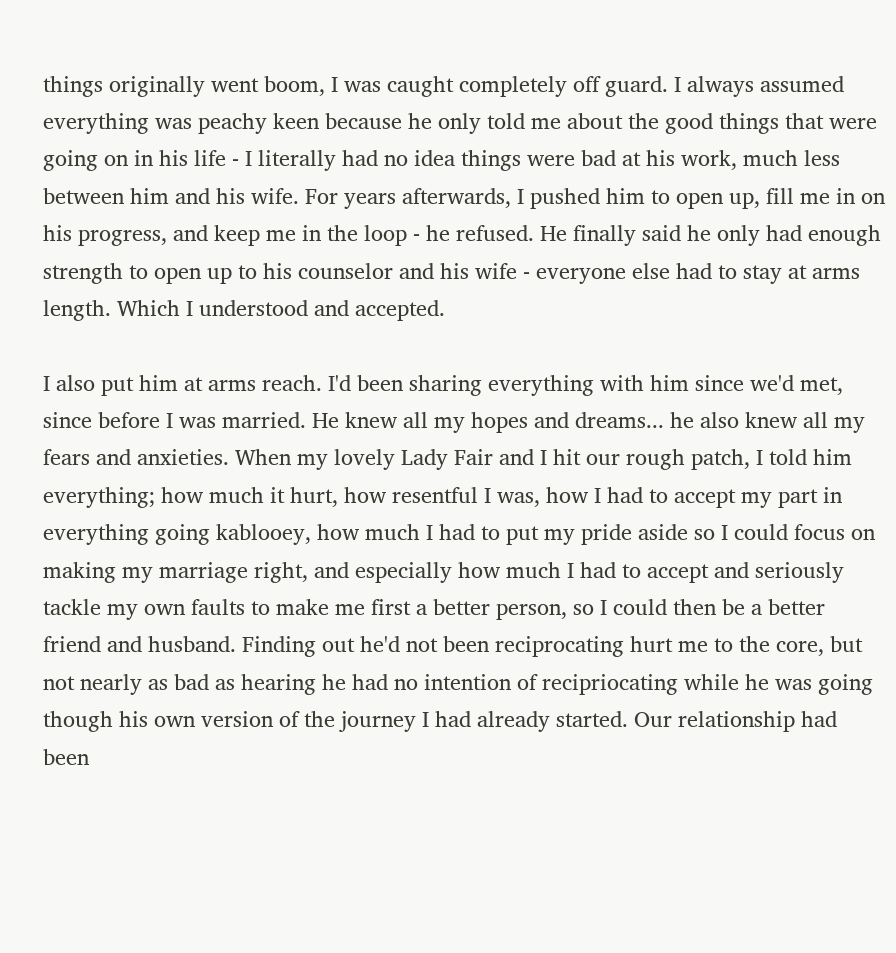things originally went boom, I was caught completely off guard. I always assumed everything was peachy keen because he only told me about the good things that were going on in his life - I literally had no idea things were bad at his work, much less between him and his wife. For years afterwards, I pushed him to open up, fill me in on his progress, and keep me in the loop - he refused. He finally said he only had enough strength to open up to his counselor and his wife - everyone else had to stay at arms length. Which I understood and accepted.

I also put him at arms reach. I'd been sharing everything with him since we'd met, since before I was married. He knew all my hopes and dreams... he also knew all my fears and anxieties. When my lovely Lady Fair and I hit our rough patch, I told him everything; how much it hurt, how resentful I was, how I had to accept my part in everything going kablooey, how much I had to put my pride aside so I could focus on making my marriage right, and especially how much I had to accept and seriously tackle my own faults to make me first a better person, so I could then be a better friend and husband. Finding out he'd not been reciprocating hurt me to the core, but not nearly as bad as hearing he had no intention of recipriocating while he was going though his own version of the journey I had already started. Our relationship had been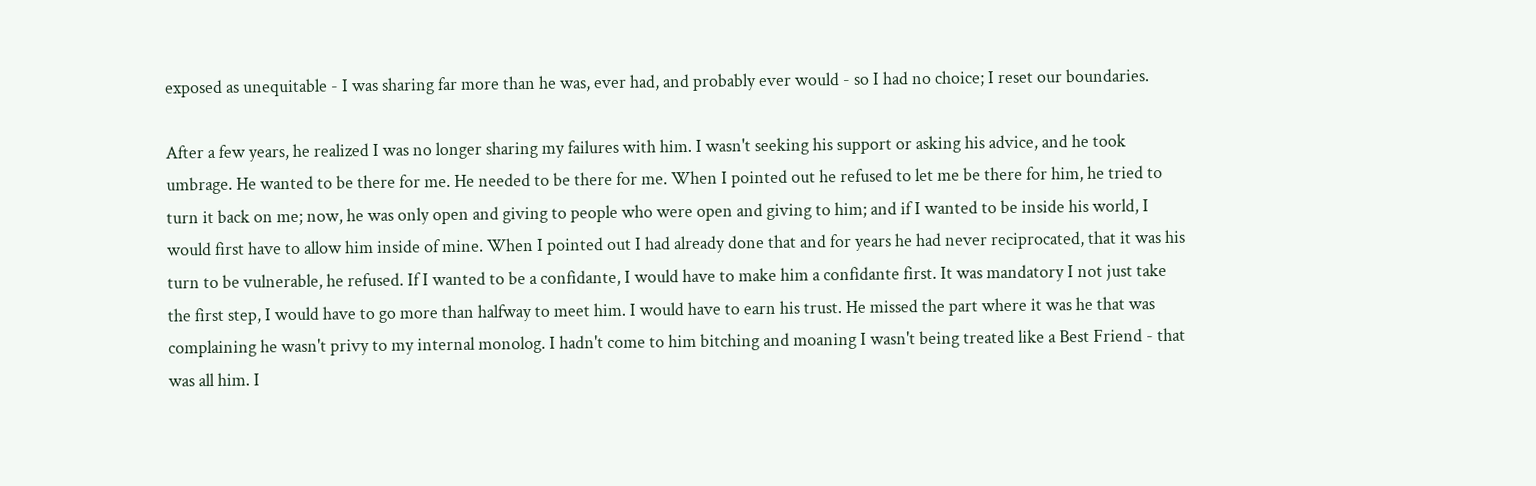exposed as unequitable - I was sharing far more than he was, ever had, and probably ever would - so I had no choice; I reset our boundaries.

After a few years, he realized I was no longer sharing my failures with him. I wasn't seeking his support or asking his advice, and he took umbrage. He wanted to be there for me. He needed to be there for me. When I pointed out he refused to let me be there for him, he tried to turn it back on me; now, he was only open and giving to people who were open and giving to him; and if I wanted to be inside his world, I would first have to allow him inside of mine. When I pointed out I had already done that and for years he had never reciprocated, that it was his turn to be vulnerable, he refused. If I wanted to be a confidante, I would have to make him a confidante first. It was mandatory I not just take the first step, I would have to go more than halfway to meet him. I would have to earn his trust. He missed the part where it was he that was complaining he wasn't privy to my internal monolog. I hadn't come to him bitching and moaning I wasn't being treated like a Best Friend - that was all him. I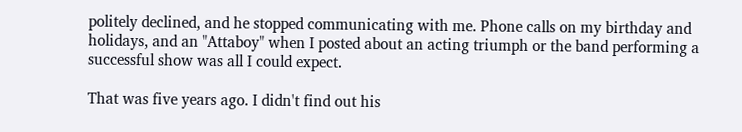politely declined, and he stopped communicating with me. Phone calls on my birthday and holidays, and an "Attaboy" when I posted about an acting triumph or the band performing a successful show was all I could expect.

That was five years ago. I didn't find out his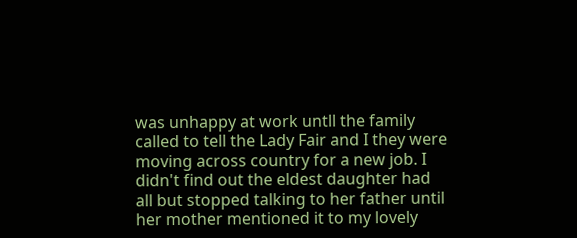was unhappy at work untll the family called to tell the Lady Fair and I they were moving across country for a new job. I didn't find out the eldest daughter had all but stopped talking to her father until her mother mentioned it to my lovely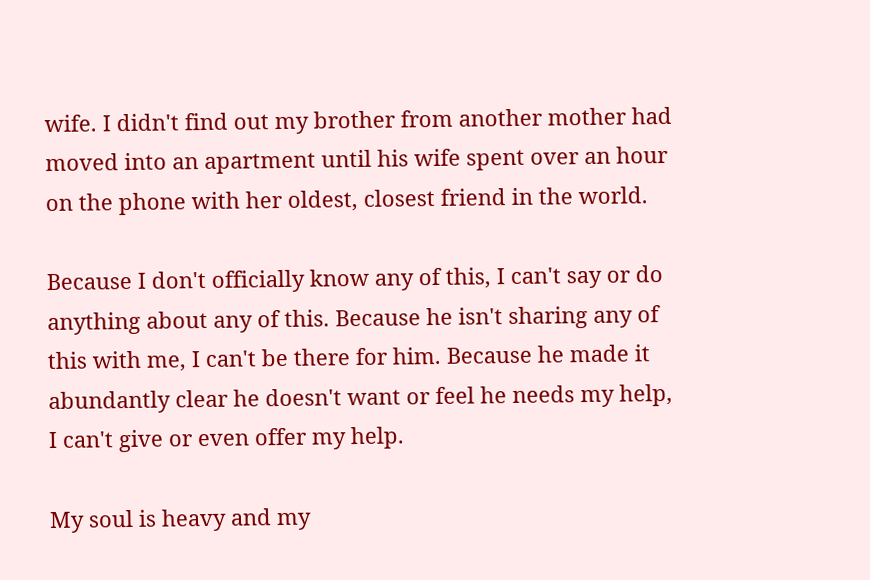wife. I didn't find out my brother from another mother had moved into an apartment until his wife spent over an hour on the phone with her oldest, closest friend in the world.

Because I don't officially know any of this, I can't say or do anything about any of this. Because he isn't sharing any of this with me, I can't be there for him. Because he made it abundantly clear he doesn't want or feel he needs my help, I can't give or even offer my help.

My soul is heavy and my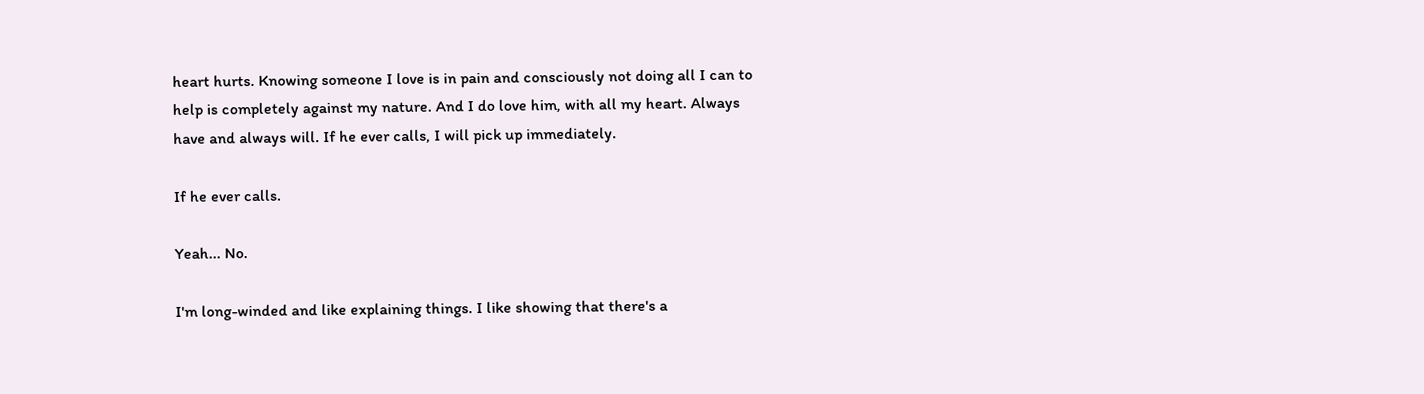heart hurts. Knowing someone I love is in pain and consciously not doing all I can to help is completely against my nature. And I do love him, with all my heart. Always have and always will. If he ever calls, I will pick up immediately.

If he ever calls.

Yeah... No.

I'm long-winded and like explaining things. I like showing that there's a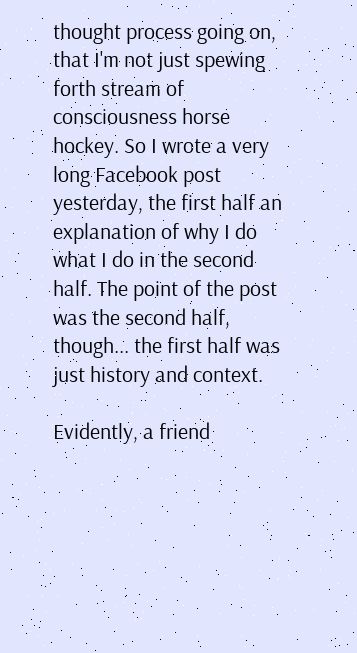thought process going on, that I'm not just spewing forth stream of consciousness horse hockey. So I wrote a very long Facebook post yesterday, the first half an explanation of why I do what I do in the second half. The point of the post was the second half, though... the first half was just history and context.

Evidently, a friend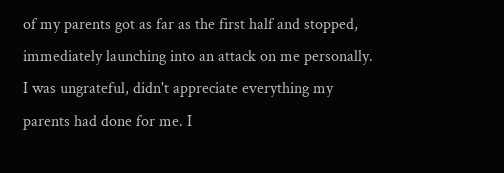of my parents got as far as the first half and stopped, immediately launching into an attack on me personally. I was ungrateful, didn't appreciate everything my parents had done for me. I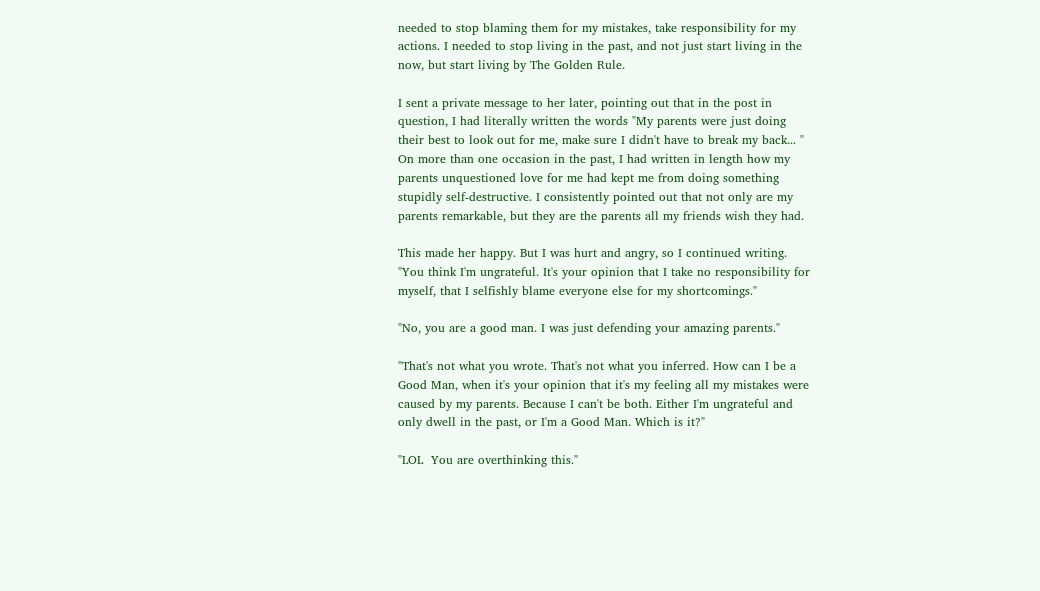needed to stop blaming them for my mistakes, take responsibility for my actions. I needed to stop living in the past, and not just start living in the now, but start living by The Golden Rule.

I sent a private message to her later, pointing out that in the post in question, I had literally written the words "My parents were just doing their best to look out for me, make sure I didn't have to break my back... " On more than one occasion in the past, I had written in length how my parents unquestioned love for me had kept me from doing something stupidly self-destructive. I consistently pointed out that not only are my parents remarkable, but they are the parents all my friends wish they had.

This made her happy. But I was hurt and angry, so I continued writing. "You think I'm ungrateful. It's your opinion that I take no responsibility for myself, that I selfishly blame everyone else for my shortcomings."

"No, you are a good man. I was just defending your amazing parents."

"That's not what you wrote. That's not what you inferred. How can I be a Good Man, when it's your opinion that it's my feeling all my mistakes were caused by my parents. Because I can't be both. Either I'm ungrateful and only dwell in the past, or I'm a Good Man. Which is it?"

"LOL  You are overthinking this."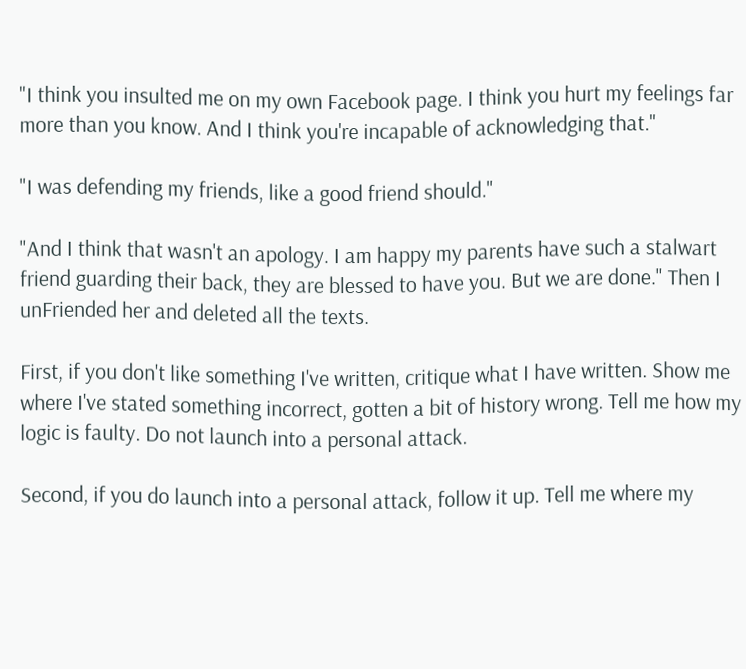"I think you insulted me on my own Facebook page. I think you hurt my feelings far more than you know. And I think you're incapable of acknowledging that."

"I was defending my friends, like a good friend should."

"And I think that wasn't an apology. I am happy my parents have such a stalwart friend guarding their back, they are blessed to have you. But we are done." Then I unFriended her and deleted all the texts.

First, if you don't like something I've written, critique what I have written. Show me where I've stated something incorrect, gotten a bit of history wrong. Tell me how my logic is faulty. Do not launch into a personal attack.

Second, if you do launch into a personal attack, follow it up. Tell me where my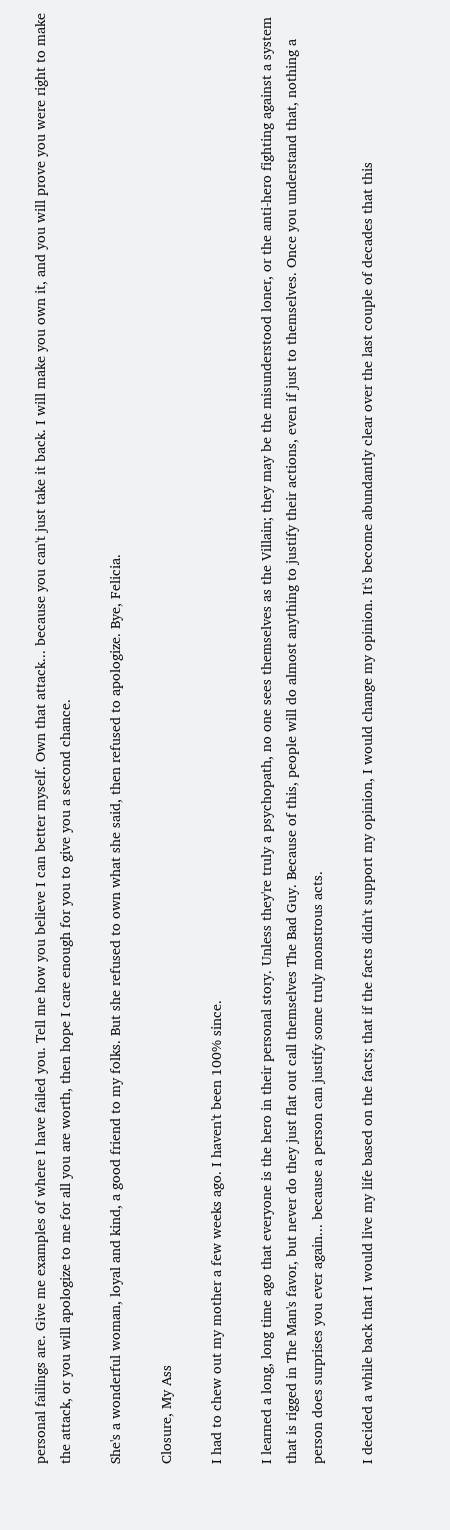personal failings are. Give me examples of where I have failed you. Tell me how you believe I can better myself. Own that attack... because you can't just take it back. I will make you own it, and you will prove you were right to make the attack, or you will apologize to me for all you are worth, then hope I care enough for you to give you a second chance.

She's a wonderful woman, loyal and kind, a good friend to my folks. But she refused to own what she said, then refused to apologize. Bye, Felicia.

Closure, My Ass

I had to chew out my mother a few weeks ago. I haven't been 100% since.

I learned a long, long time ago that everyone is the hero in their personal story. Unless they're truly a psychopath, no one sees themselves as the Villain; they may be the misunderstood loner, or the anti-hero fighting against a system that is rigged in The Man's favor, but never do they just flat out call themselves The Bad Guy. Because of this, people will do almost anything to justify their actions, even if just to themselves. Once you understand that, nothing a person does surprises you ever again... because a person can justify some truly monstrous acts.

I decided a while back that I would live my life based on the facts; that if the facts didn't support my opinion, I would change my opinion. It's become abundantly clear over the last couple of decades that this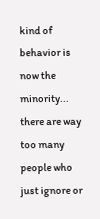kind of behavior is now the minority... there are way too many people who just ignore or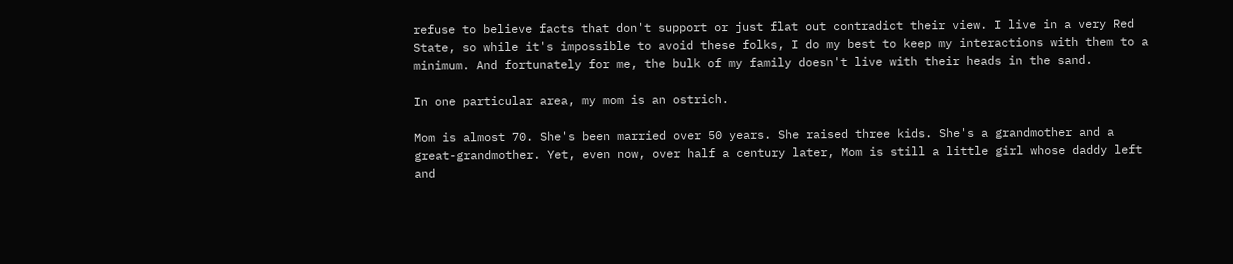refuse to believe facts that don't support or just flat out contradict their view. I live in a very Red State, so while it's impossible to avoid these folks, I do my best to keep my interactions with them to a minimum. And fortunately for me, the bulk of my family doesn't live with their heads in the sand.

In one particular area, my mom is an ostrich.

Mom is almost 70. She's been married over 50 years. She raised three kids. She's a grandmother and a great-grandmother. Yet, even now, over half a century later, Mom is still a little girl whose daddy left and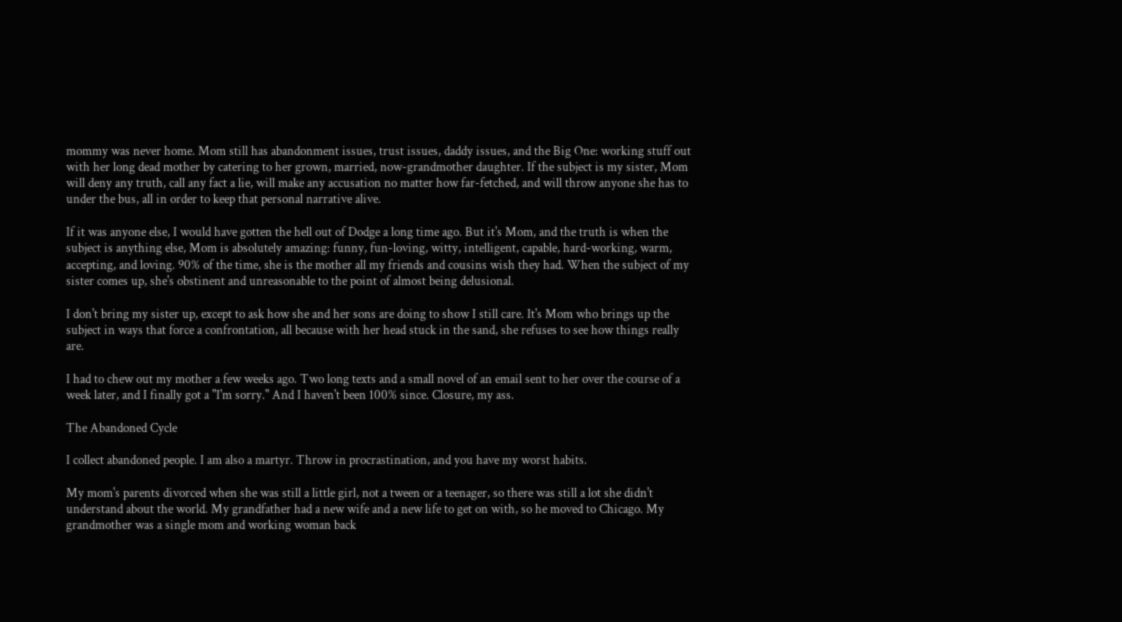mommy was never home. Mom still has abandonment issues, trust issues, daddy issues, and the Big One: working stuff out with her long dead mother by catering to her grown, married, now-grandmother daughter. If the subject is my sister, Mom will deny any truth, call any fact a lie, will make any accusation no matter how far-fetched, and will throw anyone she has to under the bus, all in order to keep that personal narrative alive.

If it was anyone else, I would have gotten the hell out of Dodge a long time ago. But it's Mom, and the truth is when the subject is anything else, Mom is absolutely amazing: funny, fun-loving, witty, intelligent, capable, hard-working, warm, accepting, and loving. 90% of the time, she is the mother all my friends and cousins wish they had. When the subject of my sister comes up, she's obstinent and unreasonable to the point of almost being delusional.

I don't bring my sister up, except to ask how she and her sons are doing to show I still care. It's Mom who brings up the subject in ways that force a confrontation, all because with her head stuck in the sand, she refuses to see how things really are.

I had to chew out my mother a few weeks ago. Two long texts and a small novel of an email sent to her over the course of a week later, and I finally got a "I'm sorry." And I haven't been 100% since. Closure, my ass.

The Abandoned Cycle

I collect abandoned people. I am also a martyr. Throw in procrastination, and you have my worst habits.

My mom's parents divorced when she was still a little girl, not a tween or a teenager, so there was still a lot she didn't understand about the world. My grandfather had a new wife and a new life to get on with, so he moved to Chicago. My grandmother was a single mom and working woman back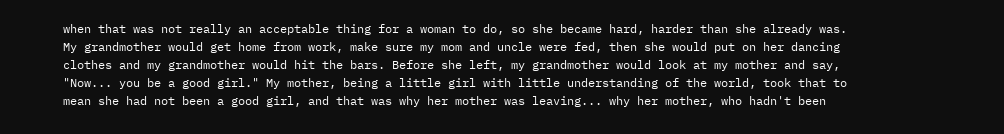when that was not really an acceptable thing for a woman to do, so she became hard, harder than she already was. My grandmother would get home from work, make sure my mom and uncle were fed, then she would put on her dancing clothes and my grandmother would hit the bars. Before she left, my grandmother would look at my mother and say, "Now... you be a good girl." My mother, being a little girl with little understanding of the world, took that to mean she had not been a good girl, and that was why her mother was leaving... why her mother, who hadn't been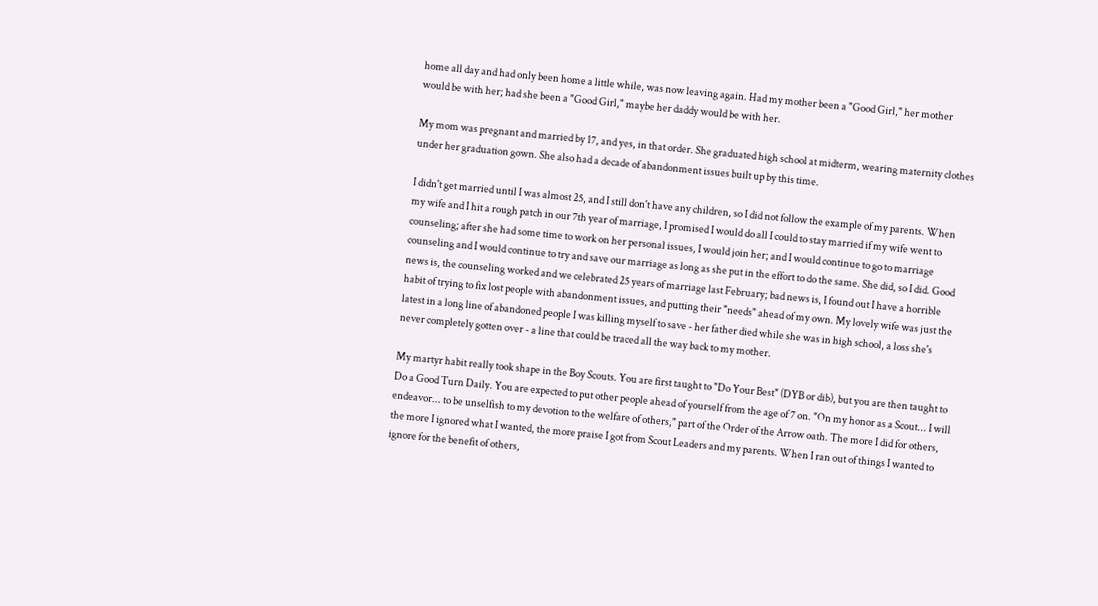home all day and had only been home a little while, was now leaving again. Had my mother been a "Good Girl," her mother would be with her; had she been a "Good Girl," maybe her daddy would be with her.

My mom was pregnant and married by 17, and yes, in that order. She graduated high school at midterm, wearing maternity clothes under her graduation gown. She also had a decade of abandonment issues built up by this time.

I didn't get married until I was almost 25, and I still don't have any children, so I did not follow the example of my parents. When my wife and I hit a rough patch in our 7th year of marriage, I promised I would do all I could to stay married if my wife went to counseling; after she had some time to work on her personal issues, I would join her; and I would continue to go to marriage counseling and I would continue to try and save our marriage as long as she put in the effort to do the same. She did, so I did. Good news is, the counseling worked and we celebrated 25 years of marriage last February; bad news is, I found out I have a horrible habit of trying to fix lost people with abandonment issues, and putting their "needs" ahead of my own. My lovely wife was just the latest in a long line of abandoned people I was killing myself to save - her father died while she was in high school, a loss she's never completely gotten over - a line that could be traced all the way back to my mother.

My martyr habit really took shape in the Boy Scouts. You are first taught to "Do Your Best" (DYB or dib), but you are then taught to Do a Good Turn Daily. You are expected to put other people ahead of yourself from the age of 7 on. "On my honor as a Scout... I will endeavor... to be unselfish to my devotion to the welfare of others," part of the Order of the Arrow oath. The more I did for others, the more I ignored what I wanted, the more praise I got from Scout Leaders and my parents. When I ran out of things I wanted to ignore for the benefit of others,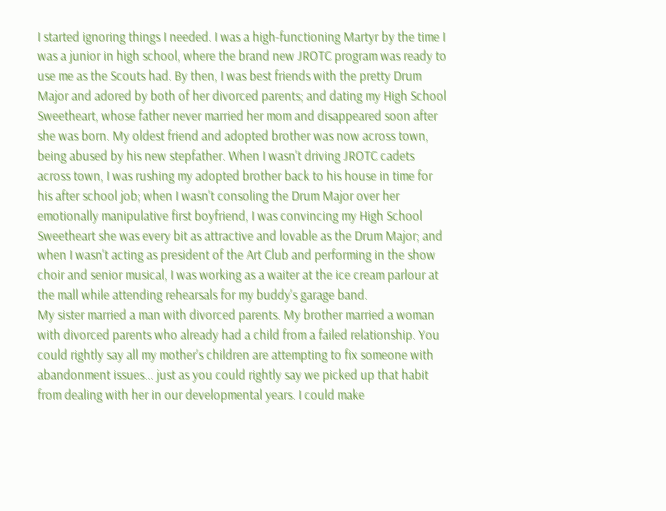I started ignoring things I needed. I was a high-functioning Martyr by the time I was a junior in high school, where the brand new JROTC program was ready to use me as the Scouts had. By then, I was best friends with the pretty Drum Major and adored by both of her divorced parents; and dating my High School Sweetheart, whose father never married her mom and disappeared soon after she was born. My oldest friend and adopted brother was now across town, being abused by his new stepfather. When I wasn't driving JROTC cadets across town, I was rushing my adopted brother back to his house in time for his after school job; when I wasn't consoling the Drum Major over her emotionally manipulative first boyfriend, I was convincing my High School Sweetheart she was every bit as attractive and lovable as the Drum Major; and when I wasn't acting as president of the Art Club and performing in the show choir and senior musical, I was working as a waiter at the ice cream parlour at the mall while attending rehearsals for my buddy's garage band.
My sister married a man with divorced parents. My brother married a woman with divorced parents who already had a child from a failed relationship. You could rightly say all my mother's children are attempting to fix someone with abandonment issues... just as you could rightly say we picked up that habit from dealing with her in our developmental years. I could make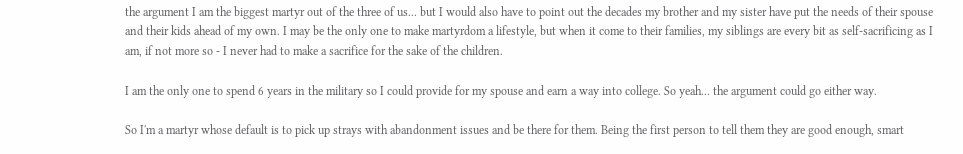the argument I am the biggest martyr out of the three of us... but I would also have to point out the decades my brother and my sister have put the needs of their spouse and their kids ahead of my own. I may be the only one to make martyrdom a lifestyle, but when it come to their families, my siblings are every bit as self-sacrificing as I am, if not more so - I never had to make a sacrifice for the sake of the children.

I am the only one to spend 6 years in the military so I could provide for my spouse and earn a way into college. So yeah... the argument could go either way.

So I'm a martyr whose default is to pick up strays with abandonment issues and be there for them. Being the first person to tell them they are good enough, smart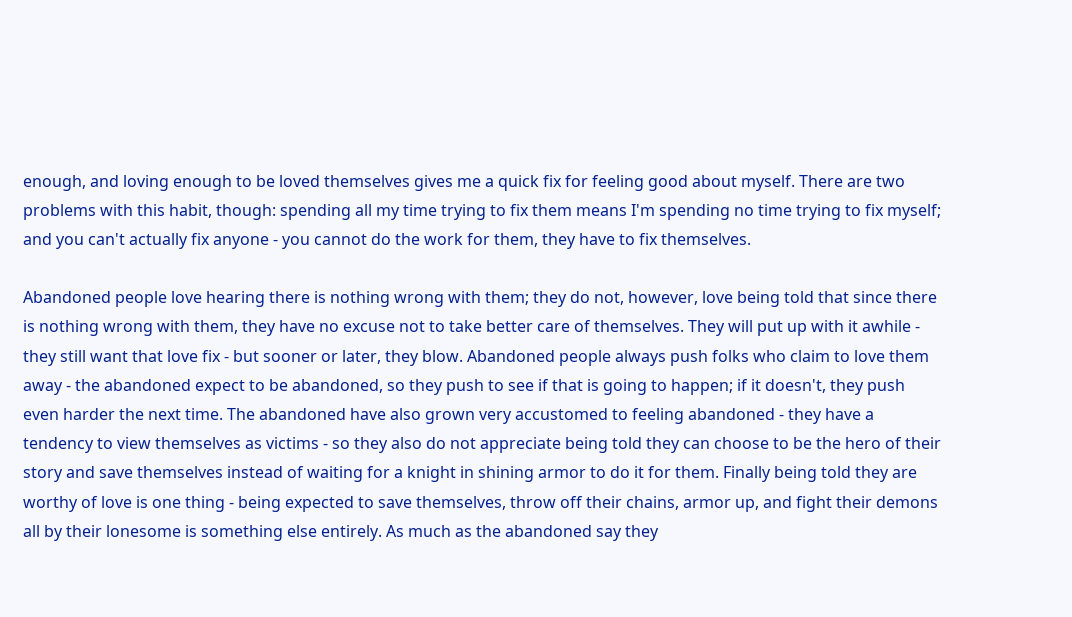enough, and loving enough to be loved themselves gives me a quick fix for feeling good about myself. There are two problems with this habit, though: spending all my time trying to fix them means I'm spending no time trying to fix myself; and you can't actually fix anyone - you cannot do the work for them, they have to fix themselves.

Abandoned people love hearing there is nothing wrong with them; they do not, however, love being told that since there is nothing wrong with them, they have no excuse not to take better care of themselves. They will put up with it awhile - they still want that love fix - but sooner or later, they blow. Abandoned people always push folks who claim to love them away - the abandoned expect to be abandoned, so they push to see if that is going to happen; if it doesn't, they push even harder the next time. The abandoned have also grown very accustomed to feeling abandoned - they have a tendency to view themselves as victims - so they also do not appreciate being told they can choose to be the hero of their story and save themselves instead of waiting for a knight in shining armor to do it for them. Finally being told they are worthy of love is one thing - being expected to save themselves, throw off their chains, armor up, and fight their demons all by their lonesome is something else entirely. As much as the abandoned say they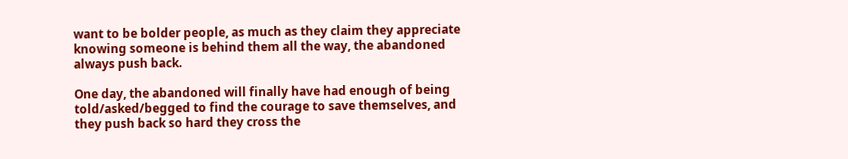want to be bolder people, as much as they claim they appreciate knowing someone is behind them all the way, the abandoned always push back.

One day, the abandoned will finally have had enough of being told/asked/begged to find the courage to save themselves, and they push back so hard they cross the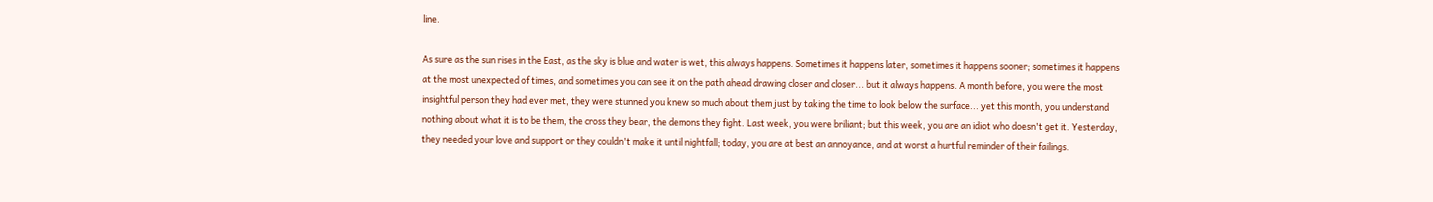line.

As sure as the sun rises in the East, as the sky is blue and water is wet, this always happens. Sometimes it happens later, sometimes it happens sooner; sometimes it happens at the most unexpected of times, and sometimes you can see it on the path ahead drawing closer and closer... but it always happens. A month before, you were the most insightful person they had ever met, they were stunned you knew so much about them just by taking the time to look below the surface... yet this month, you understand nothing about what it is to be them, the cross they bear, the demons they fight. Last week, you were briliant; but this week, you are an idiot who doesn't get it. Yesterday, they needed your love and support or they couldn't make it until nightfall; today, you are at best an annoyance, and at worst a hurtful reminder of their failings.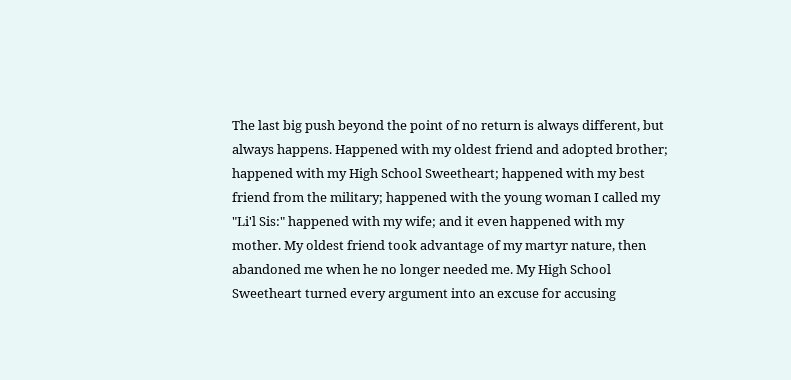The last big push beyond the point of no return is always different, but always happens. Happened with my oldest friend and adopted brother; happened with my High School Sweetheart; happened with my best friend from the military; happened with the young woman I called my "Li'l Sis:" happened with my wife; and it even happened with my mother. My oldest friend took advantage of my martyr nature, then abandoned me when he no longer needed me. My High School Sweetheart turned every argument into an excuse for accusing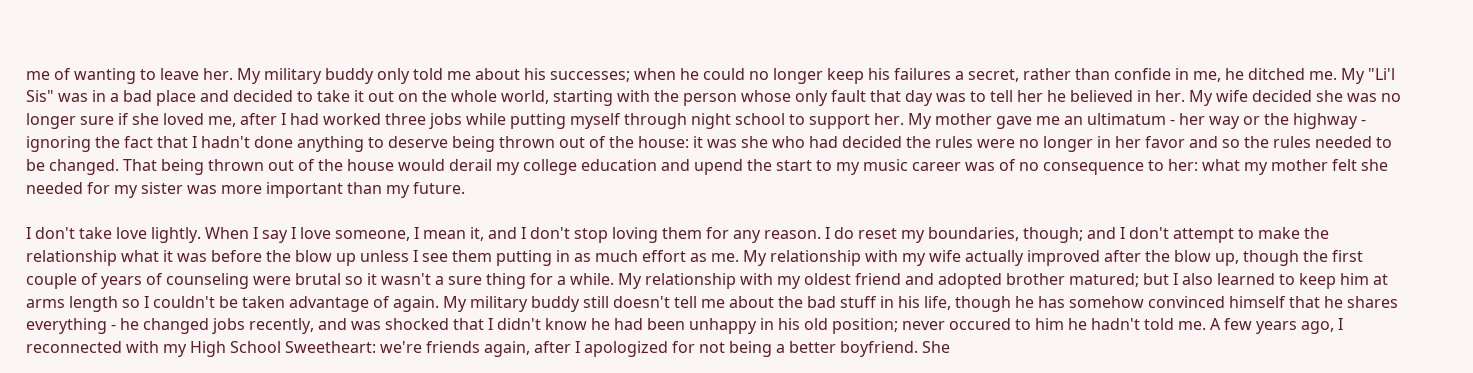me of wanting to leave her. My military buddy only told me about his successes; when he could no longer keep his failures a secret, rather than confide in me, he ditched me. My "Li'l Sis" was in a bad place and decided to take it out on the whole world, starting with the person whose only fault that day was to tell her he believed in her. My wife decided she was no longer sure if she loved me, after I had worked three jobs while putting myself through night school to support her. My mother gave me an ultimatum - her way or the highway - ignoring the fact that I hadn't done anything to deserve being thrown out of the house: it was she who had decided the rules were no longer in her favor and so the rules needed to be changed. That being thrown out of the house would derail my college education and upend the start to my music career was of no consequence to her: what my mother felt she needed for my sister was more important than my future.

I don't take love lightly. When I say I love someone, I mean it, and I don't stop loving them for any reason. I do reset my boundaries, though; and I don't attempt to make the relationship what it was before the blow up unless I see them putting in as much effort as me. My relationship with my wife actually improved after the blow up, though the first couple of years of counseling were brutal so it wasn't a sure thing for a while. My relationship with my oldest friend and adopted brother matured; but I also learned to keep him at arms length so I couldn't be taken advantage of again. My military buddy still doesn't tell me about the bad stuff in his life, though he has somehow convinced himself that he shares everything - he changed jobs recently, and was shocked that I didn't know he had been unhappy in his old position; never occured to him he hadn't told me. A few years ago, I reconnected with my High School Sweetheart: we're friends again, after I apologized for not being a better boyfriend. She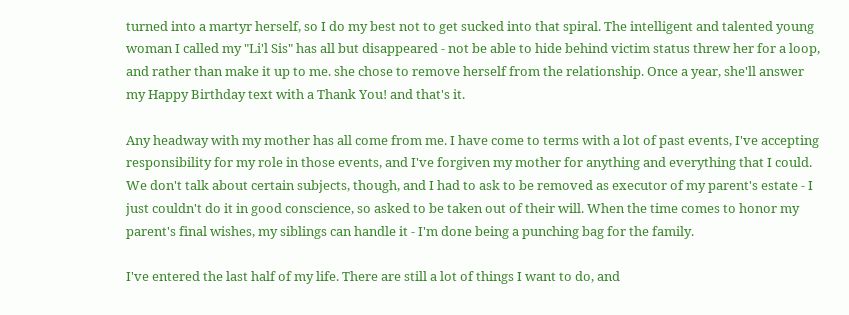turned into a martyr herself, so I do my best not to get sucked into that spiral. The intelligent and talented young woman I called my "Li'l Sis" has all but disappeared - not be able to hide behind victim status threw her for a loop, and rather than make it up to me. she chose to remove herself from the relationship. Once a year, she'll answer my Happy Birthday text with a Thank You! and that's it.

Any headway with my mother has all come from me. I have come to terms with a lot of past events, I've accepting responsibility for my role in those events, and I've forgiven my mother for anything and everything that I could. We don't talk about certain subjects, though, and I had to ask to be removed as executor of my parent's estate - I just couldn't do it in good conscience, so asked to be taken out of their will. When the time comes to honor my parent's final wishes, my siblings can handle it - I'm done being a punching bag for the family.

I've entered the last half of my life. There are still a lot of things I want to do, and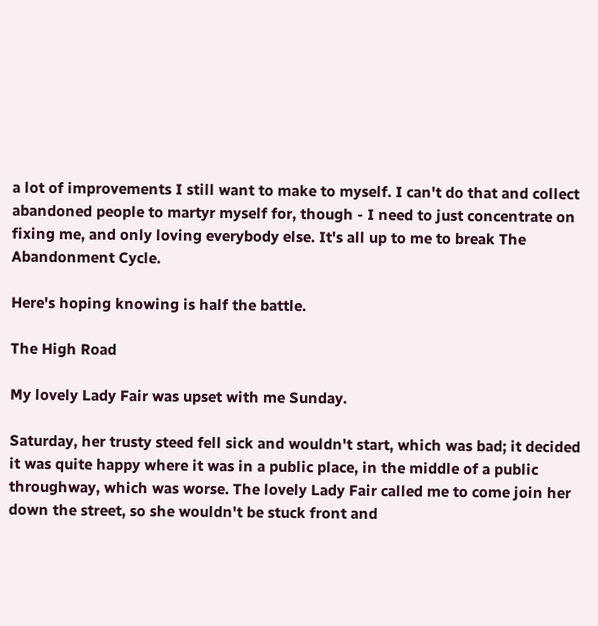a lot of improvements I still want to make to myself. I can't do that and collect abandoned people to martyr myself for, though - I need to just concentrate on fixing me, and only loving everybody else. It's all up to me to break The Abandonment Cycle.

Here's hoping knowing is half the battle.

The High Road

My lovely Lady Fair was upset with me Sunday.

Saturday, her trusty steed fell sick and wouldn't start, which was bad; it decided it was quite happy where it was in a public place, in the middle of a public throughway, which was worse. The lovely Lady Fair called me to come join her down the street, so she wouldn't be stuck front and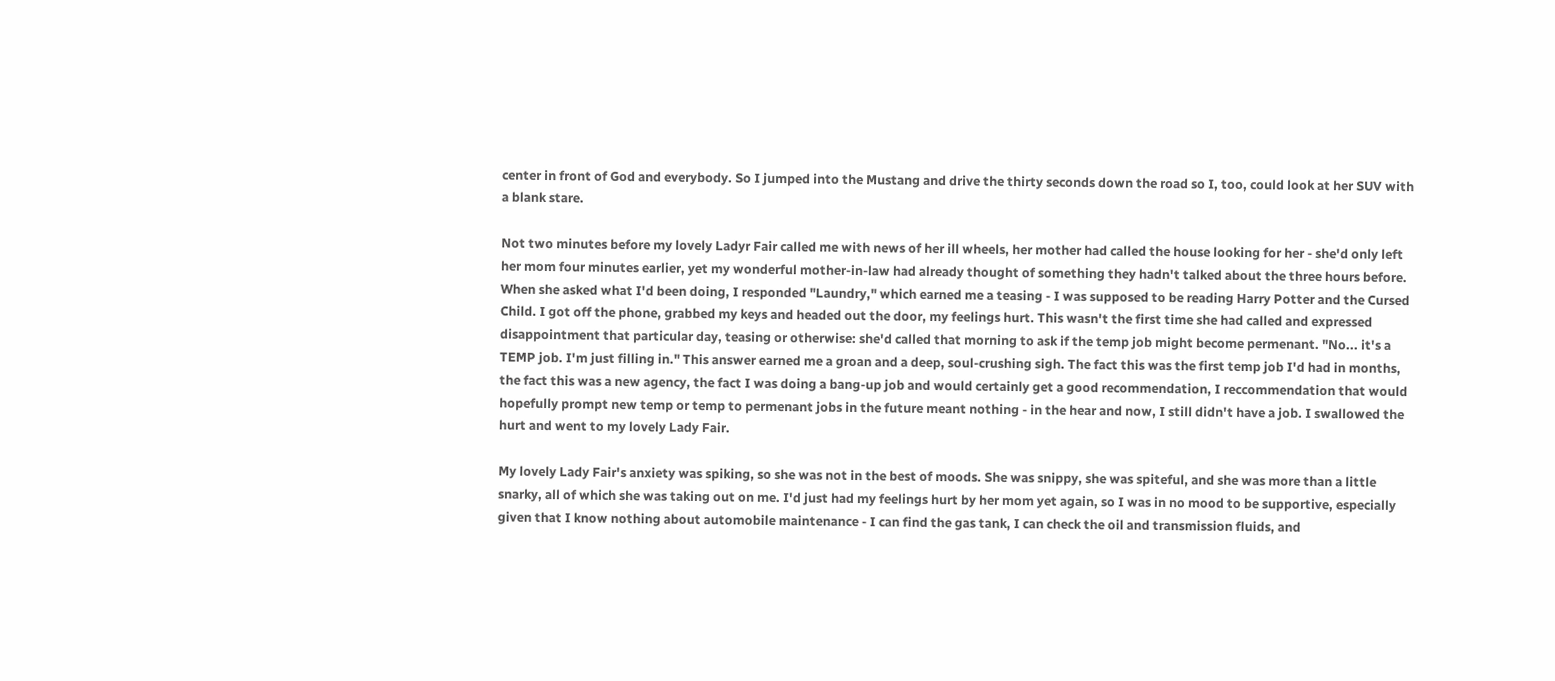center in front of God and everybody. So I jumped into the Mustang and drive the thirty seconds down the road so I, too, could look at her SUV with a blank stare.

Not two minutes before my lovely Ladyr Fair called me with news of her ill wheels, her mother had called the house looking for her - she'd only left her mom four minutes earlier, yet my wonderful mother-in-law had already thought of something they hadn't talked about the three hours before. When she asked what I'd been doing, I responded "Laundry," which earned me a teasing - I was supposed to be reading Harry Potter and the Cursed Child. I got off the phone, grabbed my keys and headed out the door, my feelings hurt. This wasn't the first time she had called and expressed disappointment that particular day, teasing or otherwise: she'd called that morning to ask if the temp job might become permenant. "No... it's a TEMP job. I'm just filling in." This answer earned me a groan and a deep, soul-crushing sigh. The fact this was the first temp job I'd had in months, the fact this was a new agency, the fact I was doing a bang-up job and would certainly get a good recommendation, I reccommendation that would hopefully prompt new temp or temp to permenant jobs in the future meant nothing - in the hear and now, I still didn't have a job. I swallowed the hurt and went to my lovely Lady Fair.

My lovely Lady Fair's anxiety was spiking, so she was not in the best of moods. She was snippy, she was spiteful, and she was more than a little snarky, all of which she was taking out on me. I'd just had my feelings hurt by her mom yet again, so I was in no mood to be supportive, especially given that I know nothing about automobile maintenance - I can find the gas tank, I can check the oil and transmission fluids, and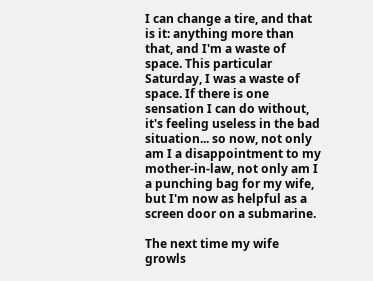I can change a tire, and that is it: anything more than that, and I'm a waste of space. This particular Saturday, I was a waste of space. If there is one sensation I can do without, it's feeling useless in the bad situation... so now, not only am I a disappointment to my mother-in-law, not only am I a punching bag for my wife, but I'm now as helpful as a screen door on a submarine.

The next time my wife growls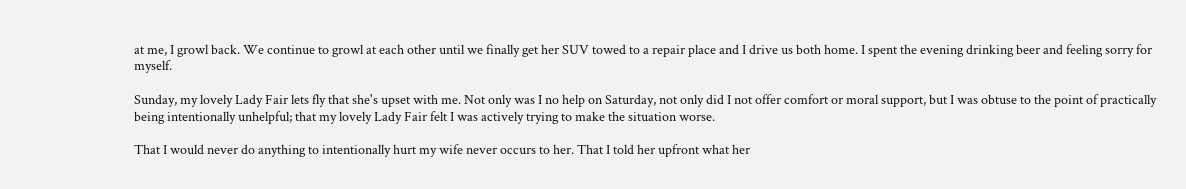at me, I growl back. We continue to growl at each other until we finally get her SUV towed to a repair place and I drive us both home. I spent the evening drinking beer and feeling sorry for myself.

Sunday, my lovely Lady Fair lets fly that she's upset with me. Not only was I no help on Saturday, not only did I not offer comfort or moral support, but I was obtuse to the point of practically being intentionally unhelpful; that my lovely Lady Fair felt I was actively trying to make the situation worse.

That I would never do anything to intentionally hurt my wife never occurs to her. That I told her upfront what her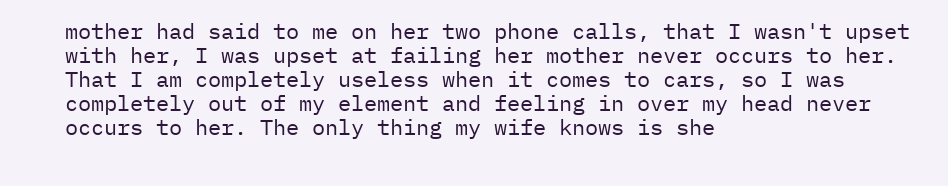mother had said to me on her two phone calls, that I wasn't upset with her, I was upset at failing her mother never occurs to her. That I am completely useless when it comes to cars, so I was completely out of my element and feeling in over my head never occurs to her. The only thing my wife knows is she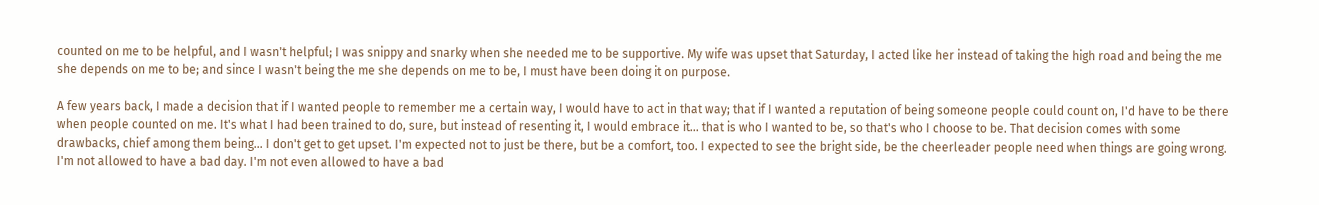counted on me to be helpful, and I wasn't helpful; I was snippy and snarky when she needed me to be supportive. My wife was upset that Saturday, I acted like her instead of taking the high road and being the me she depends on me to be; and since I wasn't being the me she depends on me to be, I must have been doing it on purpose.

A few years back, I made a decision that if I wanted people to remember me a certain way, I would have to act in that way; that if I wanted a reputation of being someone people could count on, I'd have to be there when people counted on me. It's what I had been trained to do, sure, but instead of resenting it, I would embrace it... that is who I wanted to be, so that's who I choose to be. That decision comes with some drawbacks, chief among them being... I don't get to get upset. I'm expected not to just be there, but be a comfort, too. I expected to see the bright side, be the cheerleader people need when things are going wrong. I'm not allowed to have a bad day. I'm not even allowed to have a bad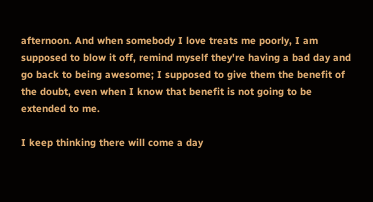afternoon. And when somebody I love treats me poorly, I am supposed to blow it off, remind myself they're having a bad day and go back to being awesome; I supposed to give them the benefit of the doubt, even when I know that benefit is not going to be extended to me.

I keep thinking there will come a day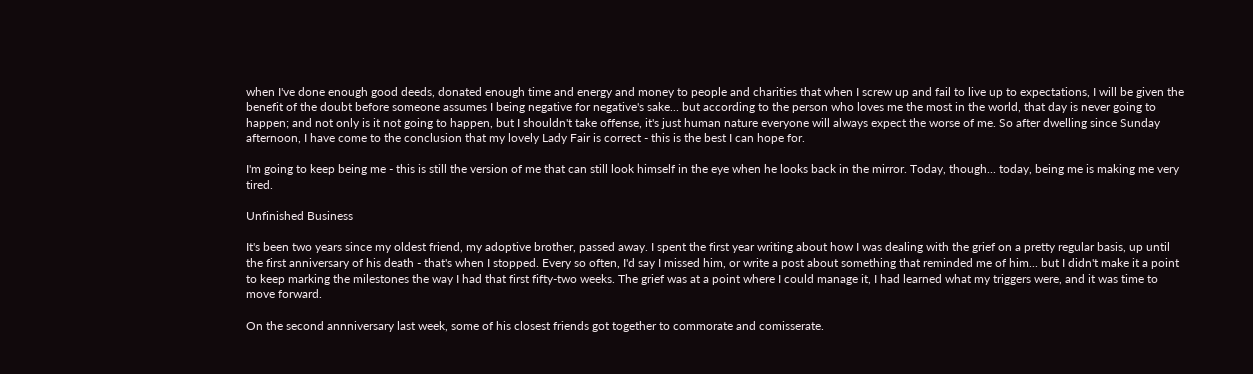when I've done enough good deeds, donated enough time and energy and money to people and charities that when I screw up and fail to live up to expectations, I will be given the benefit of the doubt before someone assumes I being negative for negative's sake... but according to the person who loves me the most in the world, that day is never going to happen; and not only is it not going to happen, but I shouldn't take offense, it's just human nature everyone will always expect the worse of me. So after dwelling since Sunday afternoon, I have come to the conclusion that my lovely Lady Fair is correct - this is the best I can hope for.

I'm going to keep being me - this is still the version of me that can still look himself in the eye when he looks back in the mirror. Today, though... today, being me is making me very tired.

Unfinished Business

It's been two years since my oldest friend, my adoptive brother, passed away. I spent the first year writing about how I was dealing with the grief on a pretty regular basis, up until the first anniversary of his death - that's when I stopped. Every so often, I'd say I missed him, or write a post about something that reminded me of him... but I didn't make it a point to keep marking the milestones the way I had that first fifty-two weeks. The grief was at a point where I could manage it, I had learned what my triggers were, and it was time to move forward.

On the second annniversary last week, some of his closest friends got together to commorate and comisserate.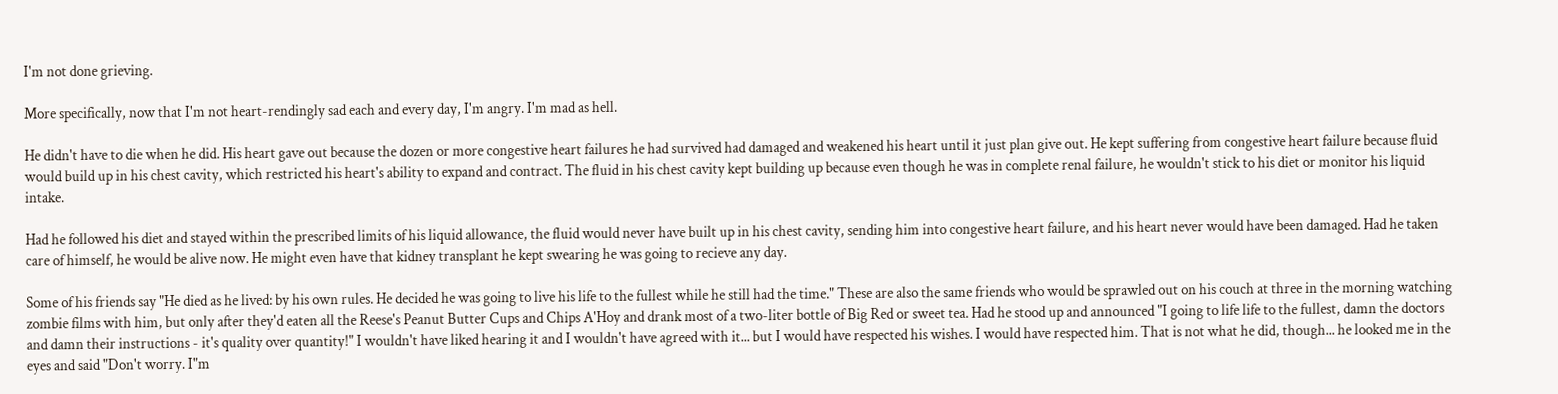I'm not done grieving.

More specifically, now that I'm not heart-rendingly sad each and every day, I'm angry. I'm mad as hell.

He didn't have to die when he did. His heart gave out because the dozen or more congestive heart failures he had survived had damaged and weakened his heart until it just plan give out. He kept suffering from congestive heart failure because fluid would build up in his chest cavity, which restricted his heart's ability to expand and contract. The fluid in his chest cavity kept building up because even though he was in complete renal failure, he wouldn't stick to his diet or monitor his liquid intake.

Had he followed his diet and stayed within the prescribed limits of his liquid allowance, the fluid would never have built up in his chest cavity, sending him into congestive heart failure, and his heart never would have been damaged. Had he taken care of himself, he would be alive now. He might even have that kidney transplant he kept swearing he was going to recieve any day.

Some of his friends say "He died as he lived: by his own rules. He decided he was going to live his life to the fullest while he still had the time." These are also the same friends who would be sprawled out on his couch at three in the morning watching zombie films with him, but only after they'd eaten all the Reese's Peanut Butter Cups and Chips A'Hoy and drank most of a two-liter bottle of Big Red or sweet tea. Had he stood up and announced "I going to life life to the fullest, damn the doctors and damn their instructions - it's quality over quantity!" I wouldn't have liked hearing it and I wouldn't have agreed with it... but I would have respected his wishes. I would have respected him. That is not what he did, though... he looked me in the eyes and said "Don't worry. I"m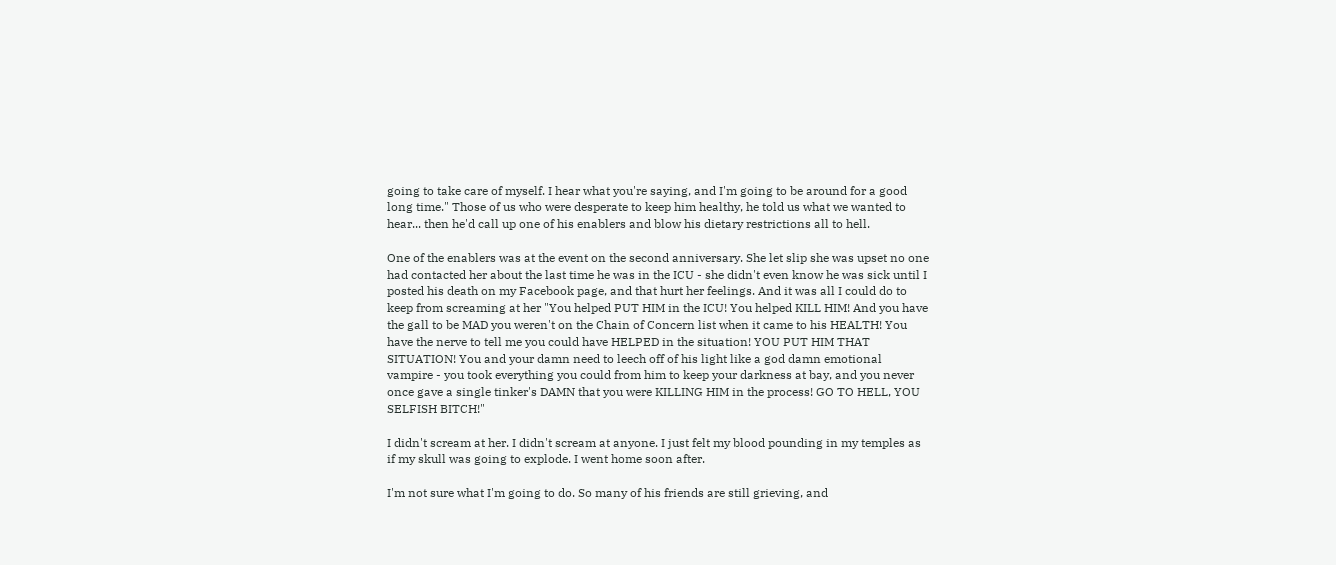going to take care of myself. I hear what you're saying, and I'm going to be around for a good long time." Those of us who were desperate to keep him healthy, he told us what we wanted to hear... then he'd call up one of his enablers and blow his dietary restrictions all to hell.

One of the enablers was at the event on the second anniversary. She let slip she was upset no one had contacted her about the last time he was in the ICU - she didn't even know he was sick until I posted his death on my Facebook page, and that hurt her feelings. And it was all I could do to keep from screaming at her "You helped PUT HIM in the ICU! You helped KILL HIM! And you have the gall to be MAD you weren't on the Chain of Concern list when it came to his HEALTH! You have the nerve to tell me you could have HELPED in the situation! YOU PUT HIM THAT SITUATION! You and your damn need to leech off of his light like a god damn emotional vampire - you took everything you could from him to keep your darkness at bay, and you never once gave a single tinker's DAMN that you were KILLING HIM in the process! GO TO HELL, YOU SELFISH BITCH!"

I didn't scream at her. I didn't scream at anyone. I just felt my blood pounding in my temples as if my skull was going to explode. I went home soon after.

I'm not sure what I'm going to do. So many of his friends are still grieving, and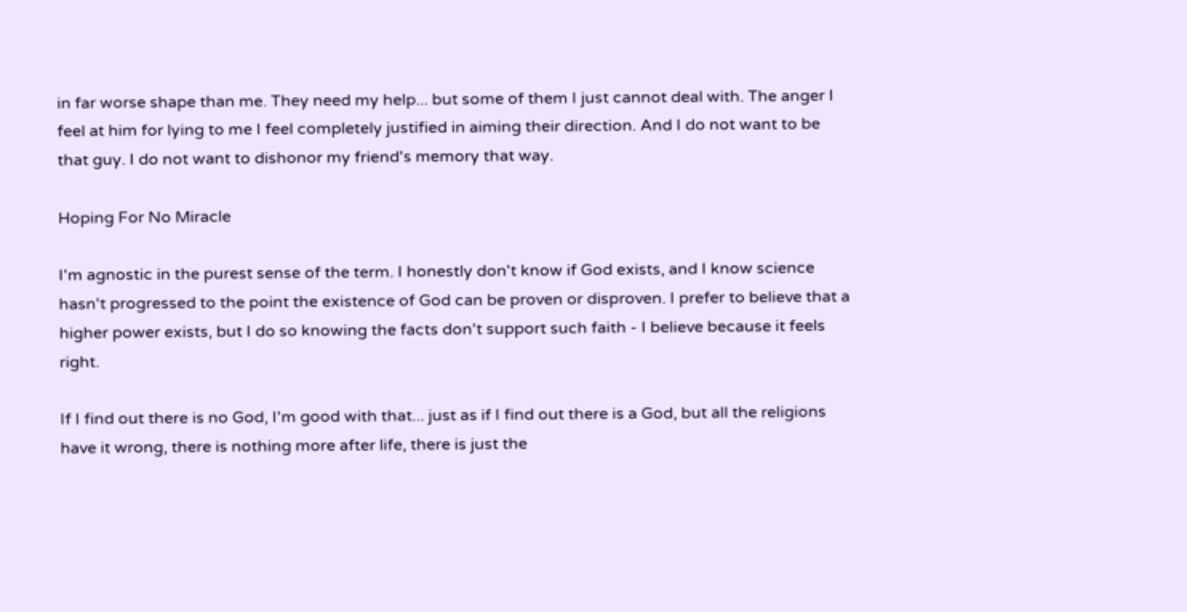in far worse shape than me. They need my help... but some of them I just cannot deal with. The anger I feel at him for lying to me I feel completely justified in aiming their direction. And I do not want to be that guy. I do not want to dishonor my friend's memory that way.

Hoping For No Miracle

I'm agnostic in the purest sense of the term. I honestly don't know if God exists, and I know science hasn't progressed to the point the existence of God can be proven or disproven. I prefer to believe that a higher power exists, but I do so knowing the facts don't support such faith - I believe because it feels right.

If I find out there is no God, I'm good with that... just as if I find out there is a God, but all the religions have it wrong, there is nothing more after life, there is just the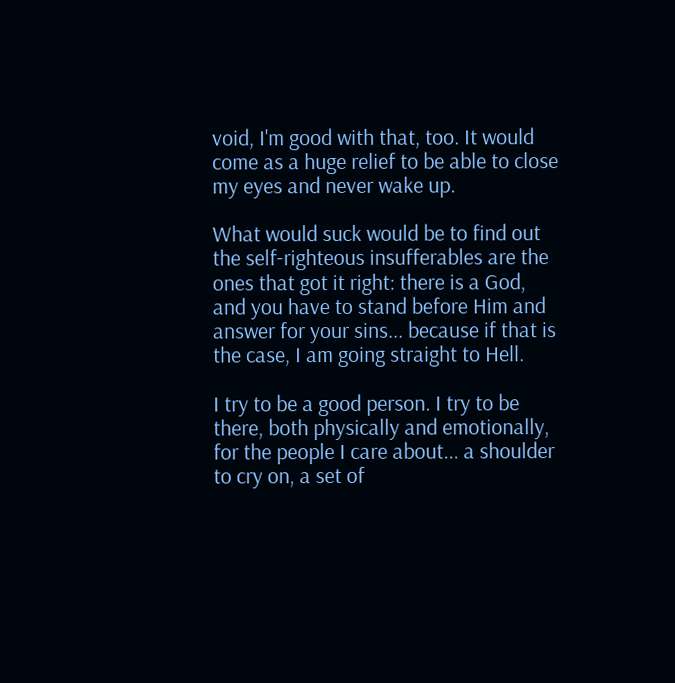void, I'm good with that, too. It would come as a huge relief to be able to close my eyes and never wake up.

What would suck would be to find out the self-righteous insufferables are the ones that got it right: there is a God, and you have to stand before Him and answer for your sins... because if that is the case, I am going straight to Hell.

I try to be a good person. I try to be there, both physically and emotionally, for the people I care about... a shoulder to cry on, a set of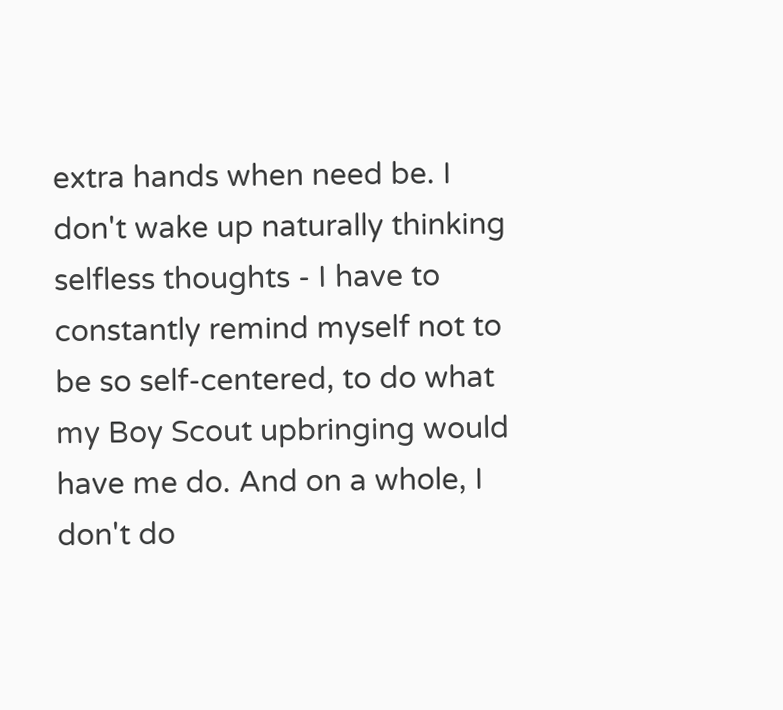extra hands when need be. I don't wake up naturally thinking selfless thoughts - I have to constantly remind myself not to be so self-centered, to do what my Boy Scout upbringing would have me do. And on a whole, I don't do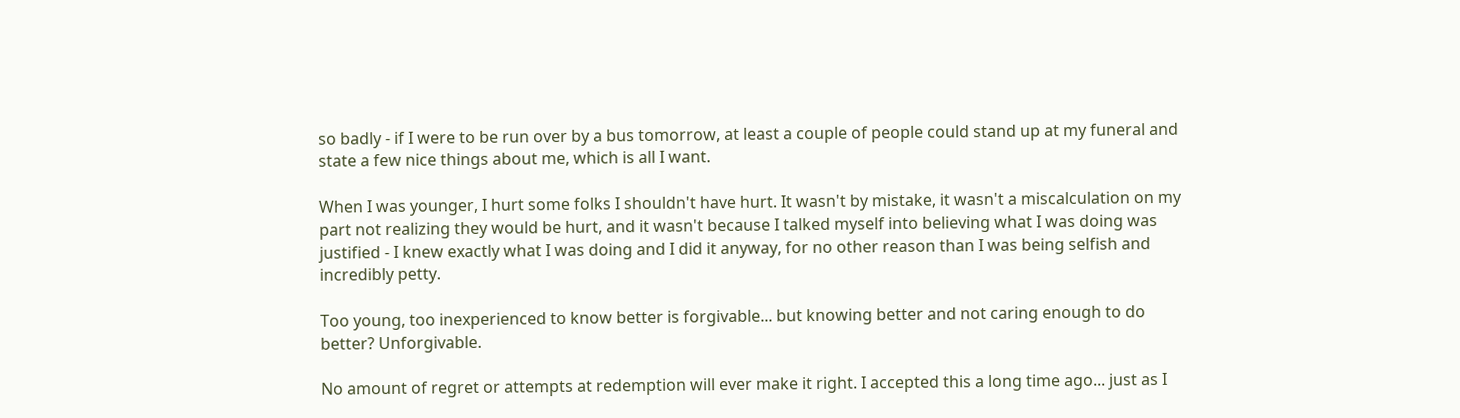so badly - if I were to be run over by a bus tomorrow, at least a couple of people could stand up at my funeral and state a few nice things about me, which is all I want.

When I was younger, I hurt some folks I shouldn't have hurt. It wasn't by mistake, it wasn't a miscalculation on my part not realizing they would be hurt, and it wasn't because I talked myself into believing what I was doing was justified - I knew exactly what I was doing and I did it anyway, for no other reason than I was being selfish and incredibly petty.

Too young, too inexperienced to know better is forgivable... but knowing better and not caring enough to do better? Unforgivable.

No amount of regret or attempts at redemption will ever make it right. I accepted this a long time ago... just as I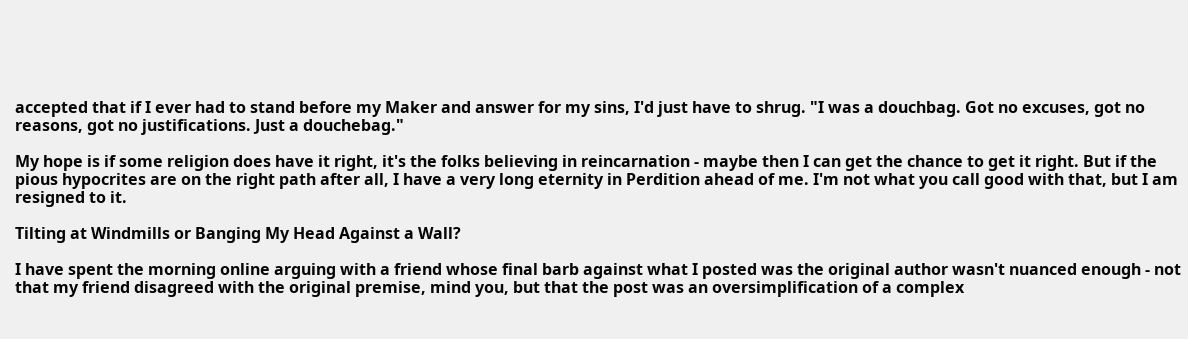accepted that if I ever had to stand before my Maker and answer for my sins, I'd just have to shrug. "I was a douchbag. Got no excuses, got no reasons, got no justifications. Just a douchebag."

My hope is if some religion does have it right, it's the folks believing in reincarnation - maybe then I can get the chance to get it right. But if the pious hypocrites are on the right path after all, I have a very long eternity in Perdition ahead of me. I'm not what you call good with that, but I am resigned to it.

Tilting at Windmills or Banging My Head Against a Wall?

I have spent the morning online arguing with a friend whose final barb against what I posted was the original author wasn't nuanced enough - not that my friend disagreed with the original premise, mind you, but that the post was an oversimplification of a complex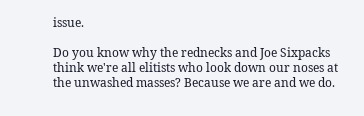issue.

Do you know why the rednecks and Joe Sixpacks think we're all elitists who look down our noses at the unwashed masses? Because we are and we do.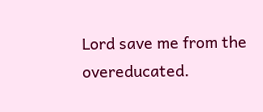Lord save me from the overeducated.